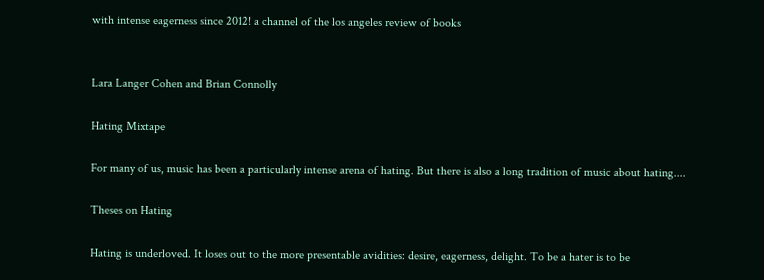with intense eagerness since 2012! a channel of the los angeles review of books


Lara Langer Cohen and Brian Connolly

Hating Mixtape

For many of us, music has been a particularly intense arena of hating. But there is also a long tradition of music about hating....

Theses on Hating

Hating is underloved. It loses out to the more presentable avidities: desire, eagerness, delight. To be a hater is to be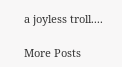a joyless troll....

More Posts